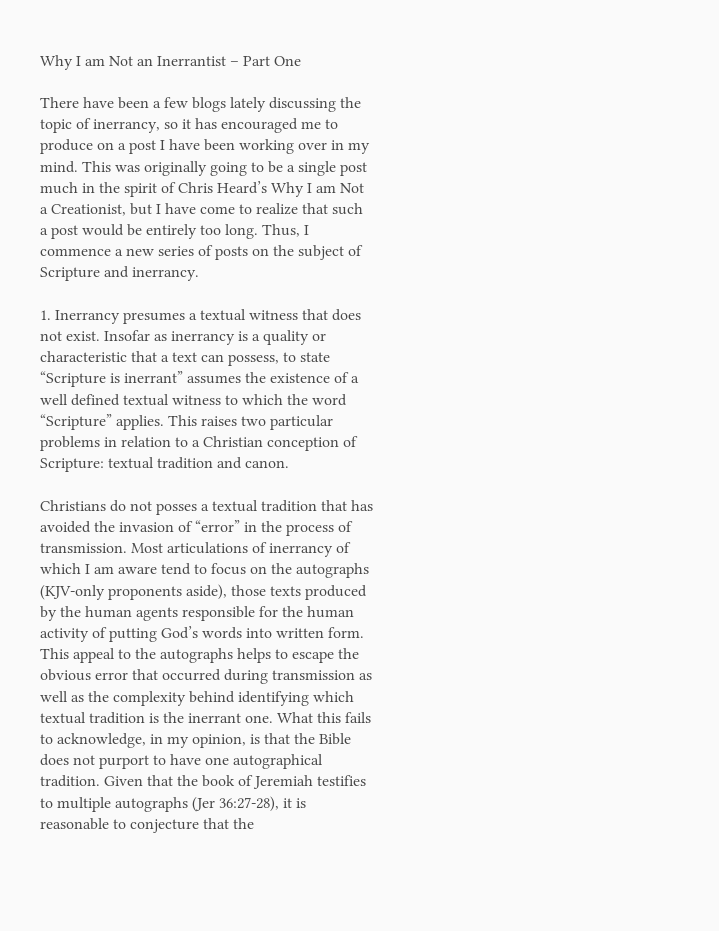Why I am Not an Inerrantist – Part One

There have been a few blogs lately discussing the topic of inerrancy, so it has encouraged me to produce on a post I have been working over in my mind. This was originally going to be a single post much in the spirit of Chris Heard’s Why I am Not a Creationist, but I have come to realize that such a post would be entirely too long. Thus, I commence a new series of posts on the subject of Scripture and inerrancy.

1. Inerrancy presumes a textual witness that does not exist. Insofar as inerrancy is a quality or characteristic that a text can possess, to state “Scripture is inerrant” assumes the existence of a well defined textual witness to which the word “Scripture” applies. This raises two particular problems in relation to a Christian conception of Scripture: textual tradition and canon.

Christians do not posses a textual tradition that has avoided the invasion of “error” in the process of transmission. Most articulations of inerrancy of which I am aware tend to focus on the autographs (KJV-only proponents aside), those texts produced by the human agents responsible for the human activity of putting God’s words into written form. This appeal to the autographs helps to escape the obvious error that occurred during transmission as well as the complexity behind identifying which textual tradition is the inerrant one. What this fails to acknowledge, in my opinion, is that the Bible does not purport to have one autographical tradition. Given that the book of Jeremiah testifies to multiple autographs (Jer 36:27-28), it is reasonable to conjecture that the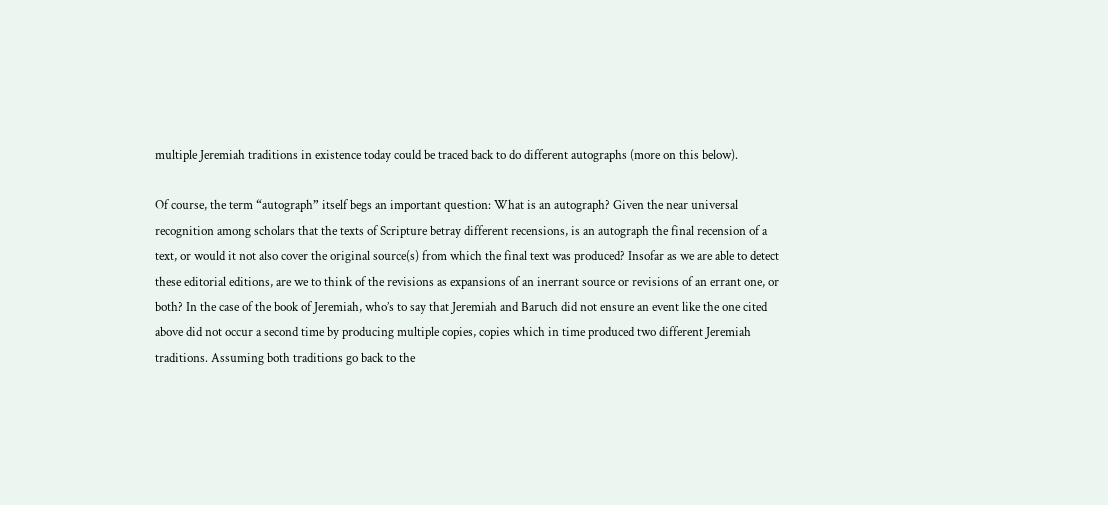multiple Jeremiah traditions in existence today could be traced back to do different autographs (more on this below).

Of course, the term “autograph” itself begs an important question: What is an autograph? Given the near universal recognition among scholars that the texts of Scripture betray different recensions, is an autograph the final recension of a text, or would it not also cover the original source(s) from which the final text was produced? Insofar as we are able to detect these editorial editions, are we to think of the revisions as expansions of an inerrant source or revisions of an errant one, or both? In the case of the book of Jeremiah, who’s to say that Jeremiah and Baruch did not ensure an event like the one cited above did not occur a second time by producing multiple copies, copies which in time produced two different Jeremiah traditions. Assuming both traditions go back to the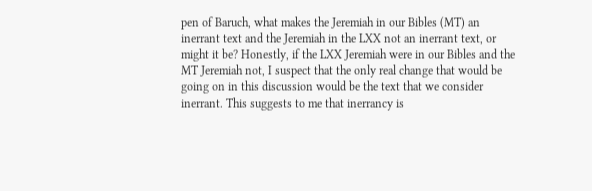pen of Baruch, what makes the Jeremiah in our Bibles (MT) an inerrant text and the Jeremiah in the LXX not an inerrant text, or might it be? Honestly, if the LXX Jeremiah were in our Bibles and the MT Jeremiah not, I suspect that the only real change that would be going on in this discussion would be the text that we consider inerrant. This suggests to me that inerrancy is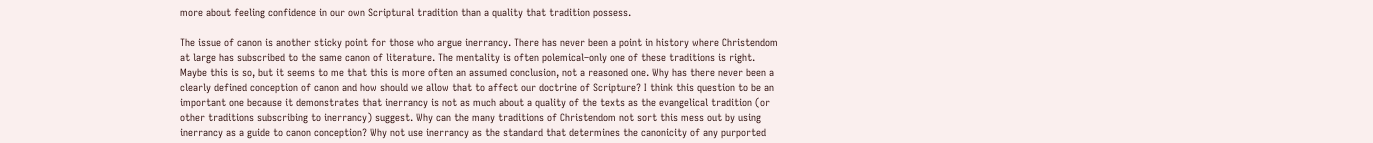more about feeling confidence in our own Scriptural tradition than a quality that tradition possess.

The issue of canon is another sticky point for those who argue inerrancy. There has never been a point in history where Christendom at large has subscribed to the same canon of literature. The mentality is often polemical–only one of these traditions is right. Maybe this is so, but it seems to me that this is more often an assumed conclusion, not a reasoned one. Why has there never been a clearly defined conception of canon and how should we allow that to affect our doctrine of Scripture? I think this question to be an important one because it demonstrates that inerrancy is not as much about a quality of the texts as the evangelical tradition (or other traditions subscribing to inerrancy) suggest. Why can the many traditions of Christendom not sort this mess out by using inerrancy as a guide to canon conception? Why not use inerrancy as the standard that determines the canonicity of any purported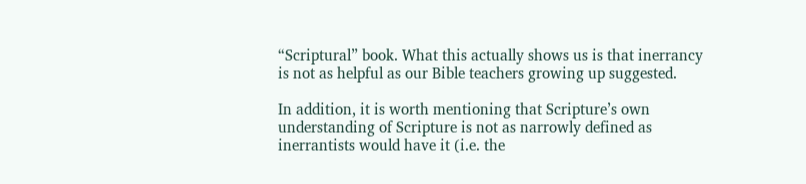“Scriptural” book. What this actually shows us is that inerrancy is not as helpful as our Bible teachers growing up suggested.

In addition, it is worth mentioning that Scripture’s own understanding of Scripture is not as narrowly defined as inerrantists would have it (i.e. the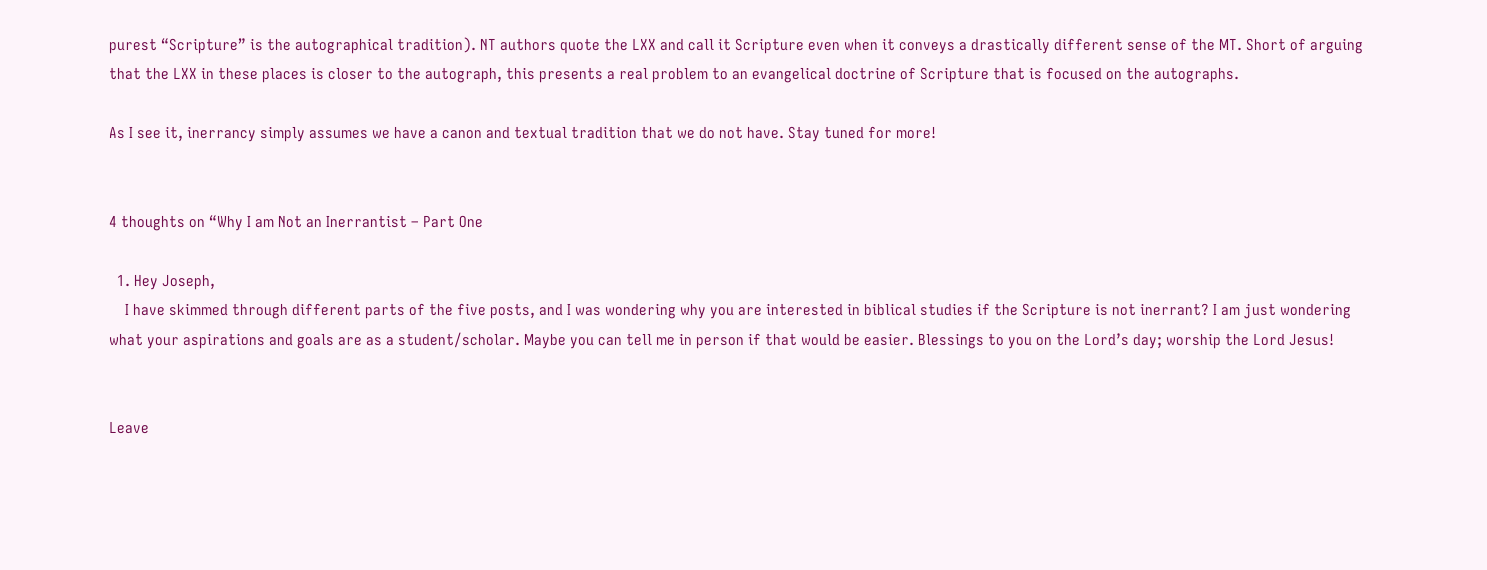purest “Scripture” is the autographical tradition). NT authors quote the LXX and call it Scripture even when it conveys a drastically different sense of the MT. Short of arguing that the LXX in these places is closer to the autograph, this presents a real problem to an evangelical doctrine of Scripture that is focused on the autographs.

As I see it, inerrancy simply assumes we have a canon and textual tradition that we do not have. Stay tuned for more!


4 thoughts on “Why I am Not an Inerrantist – Part One

  1. Hey Joseph,
    I have skimmed through different parts of the five posts, and I was wondering why you are interested in biblical studies if the Scripture is not inerrant? I am just wondering what your aspirations and goals are as a student/scholar. Maybe you can tell me in person if that would be easier. Blessings to you on the Lord’s day; worship the Lord Jesus!


Leave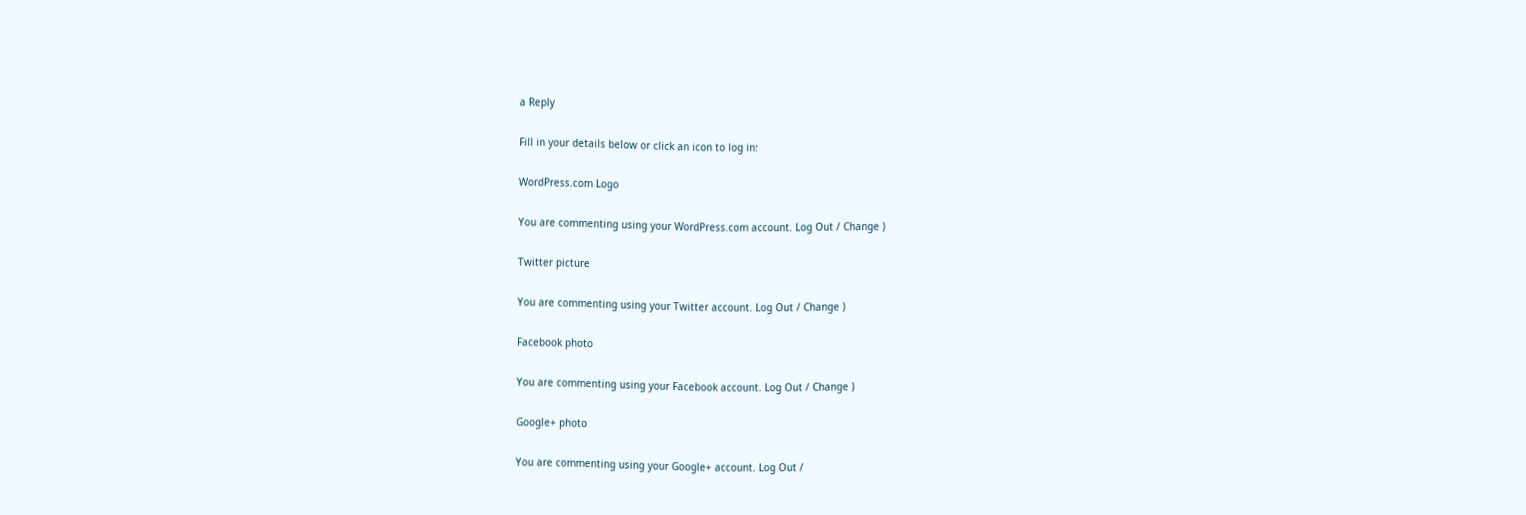a Reply

Fill in your details below or click an icon to log in:

WordPress.com Logo

You are commenting using your WordPress.com account. Log Out / Change )

Twitter picture

You are commenting using your Twitter account. Log Out / Change )

Facebook photo

You are commenting using your Facebook account. Log Out / Change )

Google+ photo

You are commenting using your Google+ account. Log Out /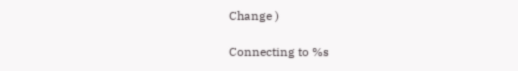Change )

Connecting to %s